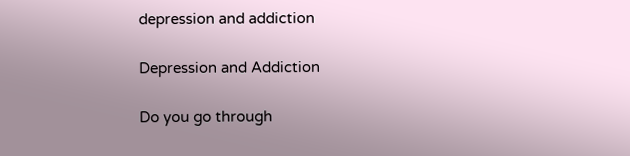depression and addiction

Depression and Addiction

Do you go through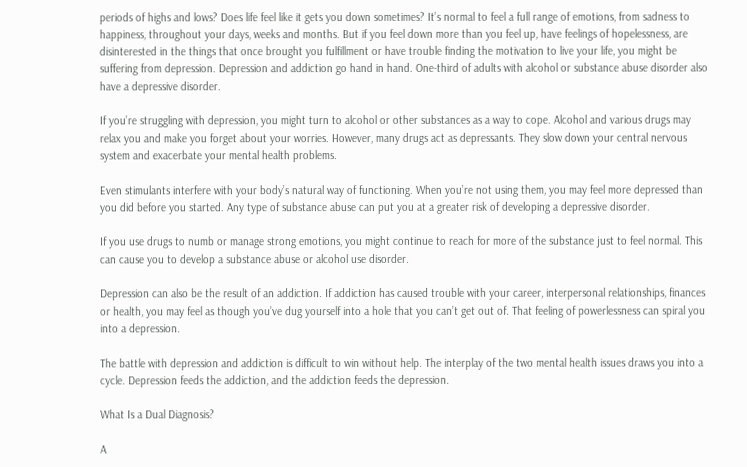periods of highs and lows? Does life feel like it gets you down sometimes? It’s normal to feel a full range of emotions, from sadness to happiness, throughout your days, weeks and months. But if you feel down more than you feel up, have feelings of hopelessness, are disinterested in the things that once brought you fulfillment or have trouble finding the motivation to live your life, you might be suffering from depression. Depression and addiction go hand in hand. One-third of adults with alcohol or substance abuse disorder also have a depressive disorder.

If you’re struggling with depression, you might turn to alcohol or other substances as a way to cope. Alcohol and various drugs may relax you and make you forget about your worries. However, many drugs act as depressants. They slow down your central nervous system and exacerbate your mental health problems.

Even stimulants interfere with your body’s natural way of functioning. When you’re not using them, you may feel more depressed than you did before you started. Any type of substance abuse can put you at a greater risk of developing a depressive disorder.

If you use drugs to numb or manage strong emotions, you might continue to reach for more of the substance just to feel normal. This can cause you to develop a substance abuse or alcohol use disorder.

Depression can also be the result of an addiction. If addiction has caused trouble with your career, interpersonal relationships, finances or health, you may feel as though you’ve dug yourself into a hole that you can’t get out of. That feeling of powerlessness can spiral you into a depression.

The battle with depression and addiction is difficult to win without help. The interplay of the two mental health issues draws you into a cycle. Depression feeds the addiction, and the addiction feeds the depression.

What Is a Dual Diagnosis?

A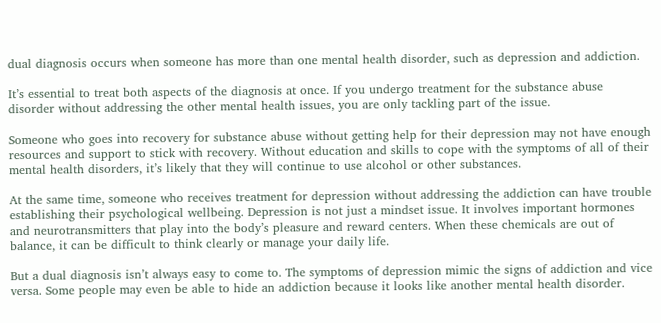dual diagnosis occurs when someone has more than one mental health disorder, such as depression and addiction.

It’s essential to treat both aspects of the diagnosis at once. If you undergo treatment for the substance abuse disorder without addressing the other mental health issues, you are only tackling part of the issue.

Someone who goes into recovery for substance abuse without getting help for their depression may not have enough resources and support to stick with recovery. Without education and skills to cope with the symptoms of all of their mental health disorders, it’s likely that they will continue to use alcohol or other substances.

At the same time, someone who receives treatment for depression without addressing the addiction can have trouble establishing their psychological wellbeing. Depression is not just a mindset issue. It involves important hormones and neurotransmitters that play into the body’s pleasure and reward centers. When these chemicals are out of balance, it can be difficult to think clearly or manage your daily life.

But a dual diagnosis isn’t always easy to come to. The symptoms of depression mimic the signs of addiction and vice versa. Some people may even be able to hide an addiction because it looks like another mental health disorder.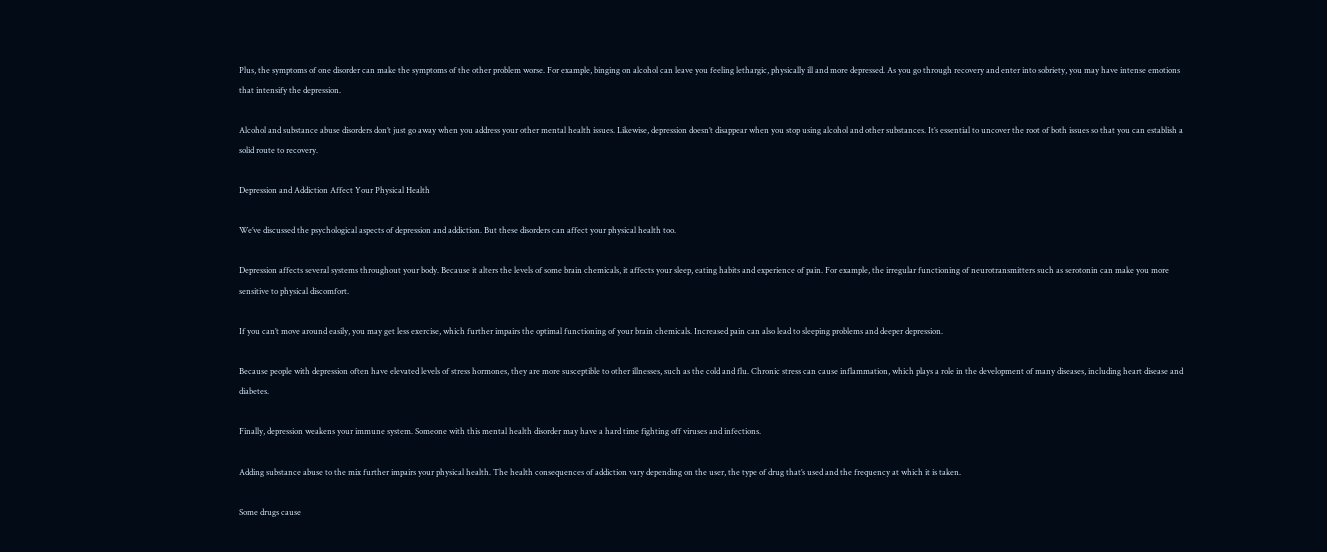Plus, the symptoms of one disorder can make the symptoms of the other problem worse. For example, binging on alcohol can leave you feeling lethargic, physically ill and more depressed. As you go through recovery and enter into sobriety, you may have intense emotions that intensify the depression.

Alcohol and substance abuse disorders don’t just go away when you address your other mental health issues. Likewise, depression doesn’t disappear when you stop using alcohol and other substances. It’s essential to uncover the root of both issues so that you can establish a solid route to recovery.

Depression and Addiction Affect Your Physical Health

We’ve discussed the psychological aspects of depression and addiction. But these disorders can affect your physical health too.

Depression affects several systems throughout your body. Because it alters the levels of some brain chemicals, it affects your sleep, eating habits and experience of pain. For example, the irregular functioning of neurotransmitters such as serotonin can make you more sensitive to physical discomfort.

If you can’t move around easily, you may get less exercise, which further impairs the optimal functioning of your brain chemicals. Increased pain can also lead to sleeping problems and deeper depression.

Because people with depression often have elevated levels of stress hormones, they are more susceptible to other illnesses, such as the cold and flu. Chronic stress can cause inflammation, which plays a role in the development of many diseases, including heart disease and diabetes.

Finally, depression weakens your immune system. Someone with this mental health disorder may have a hard time fighting off viruses and infections.

Adding substance abuse to the mix further impairs your physical health. The health consequences of addiction vary depending on the user, the type of drug that’s used and the frequency at which it is taken.

Some drugs cause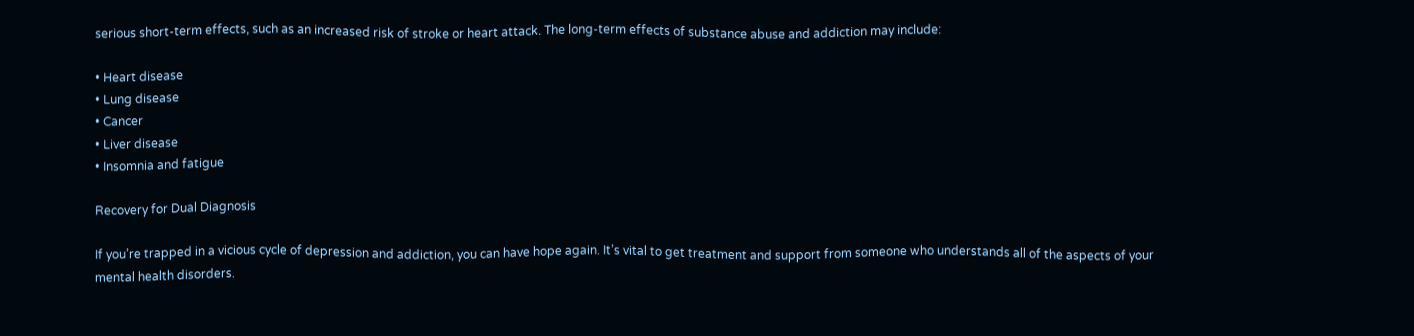serious short-term effects, such as an increased risk of stroke or heart attack. The long-term effects of substance abuse and addiction may include:

• Heart disease
• Lung disease
• Cancer
• Liver disease
• Insomnia and fatigue

Recovery for Dual Diagnosis

If you’re trapped in a vicious cycle of depression and addiction, you can have hope again. It’s vital to get treatment and support from someone who understands all of the aspects of your mental health disorders.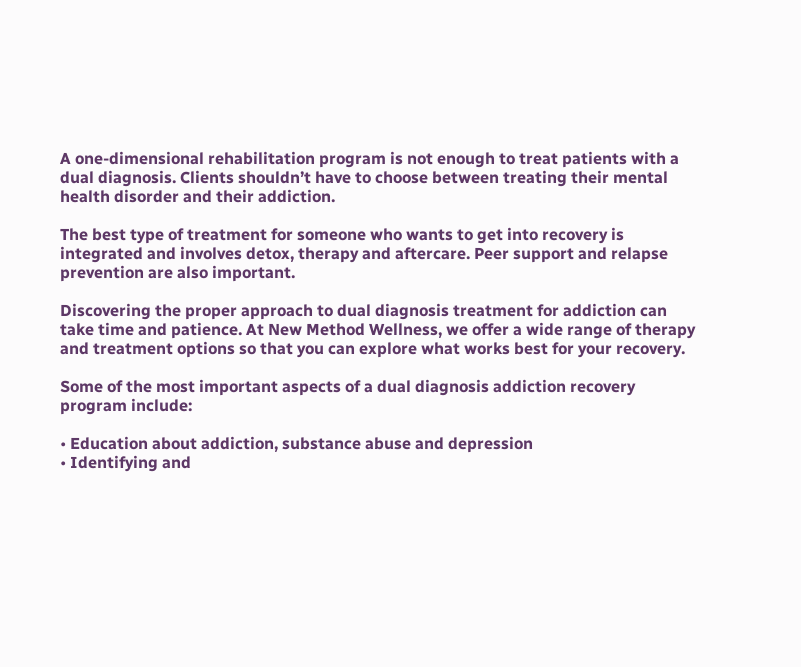A one-dimensional rehabilitation program is not enough to treat patients with a dual diagnosis. Clients shouldn’t have to choose between treating their mental health disorder and their addiction.

The best type of treatment for someone who wants to get into recovery is integrated and involves detox, therapy and aftercare. Peer support and relapse prevention are also important.

Discovering the proper approach to dual diagnosis treatment for addiction can take time and patience. At New Method Wellness, we offer a wide range of therapy and treatment options so that you can explore what works best for your recovery.

Some of the most important aspects of a dual diagnosis addiction recovery program include:

• Education about addiction, substance abuse and depression
• Identifying and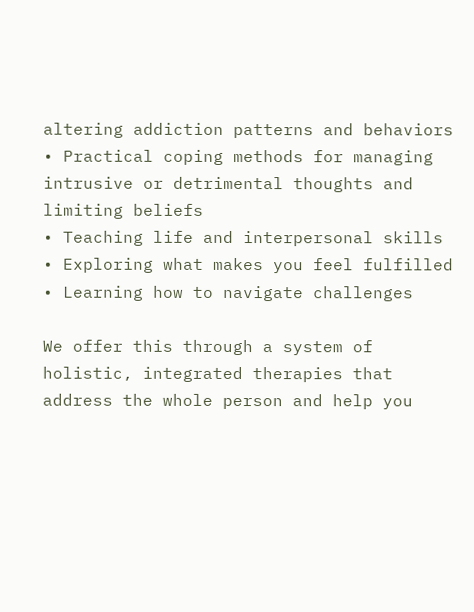altering addiction patterns and behaviors
• Practical coping methods for managing intrusive or detrimental thoughts and limiting beliefs
• Teaching life and interpersonal skills
• Exploring what makes you feel fulfilled
• Learning how to navigate challenges

We offer this through a system of holistic, integrated therapies that address the whole person and help you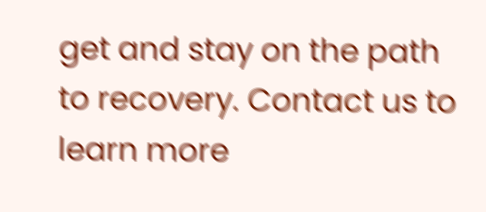get and stay on the path to recovery. Contact us to learn more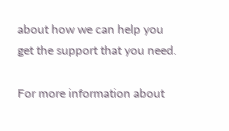about how we can help you get the support that you need.

For more information about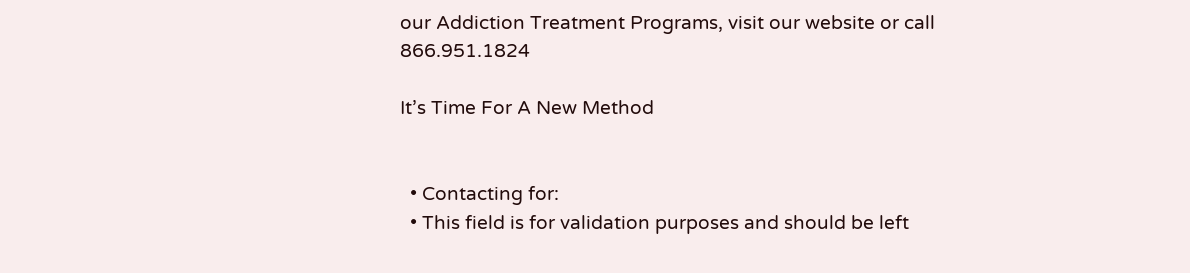our Addiction Treatment Programs, visit our website or call 866.951.1824

It’s Time For A New Method


  • Contacting for:
  • This field is for validation purposes and should be left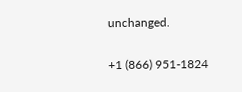unchanged.

+1 (866) 951-1824